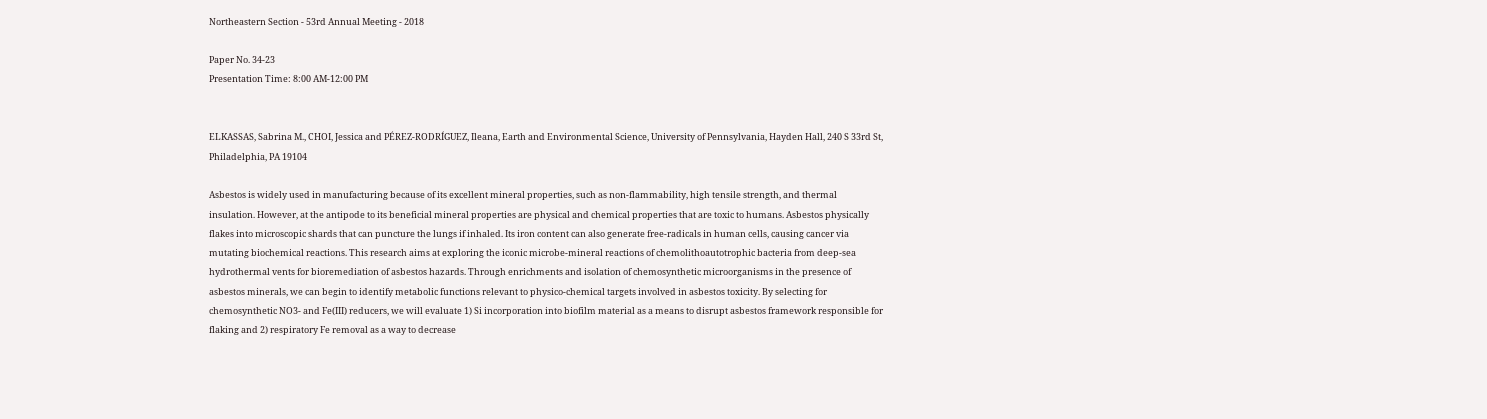Northeastern Section - 53rd Annual Meeting - 2018

Paper No. 34-23
Presentation Time: 8:00 AM-12:00 PM


ELKASSAS, Sabrina M., CHOI, Jessica and PÉREZ-RODRÍGUEZ, Ileana, Earth and Environmental Science, University of Pennsylvania, Hayden Hall, 240 S 33rd St, Philadelphia, PA 19104

Asbestos is widely used in manufacturing because of its excellent mineral properties, such as non-flammability, high tensile strength, and thermal insulation. However, at the antipode to its beneficial mineral properties are physical and chemical properties that are toxic to humans. Asbestos physically flakes into microscopic shards that can puncture the lungs if inhaled. Its iron content can also generate free-radicals in human cells, causing cancer via mutating biochemical reactions. This research aims at exploring the iconic microbe-mineral reactions of chemolithoautotrophic bacteria from deep-sea hydrothermal vents for bioremediation of asbestos hazards. Through enrichments and isolation of chemosynthetic microorganisms in the presence of asbestos minerals, we can begin to identify metabolic functions relevant to physico-chemical targets involved in asbestos toxicity. By selecting for chemosynthetic NO3- and Fe(III) reducers, we will evaluate 1) Si incorporation into biofilm material as a means to disrupt asbestos framework responsible for flaking and 2) respiratory Fe removal as a way to decrease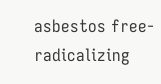asbestos free-radicalizing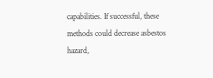capabilities. If successful, these methods could decrease asbestos hazard,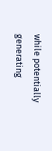while potentially generating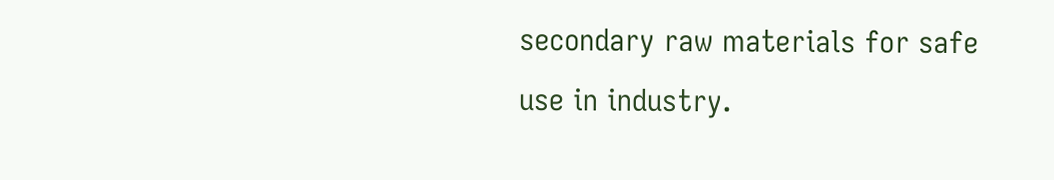secondary raw materials for safe use in industry.